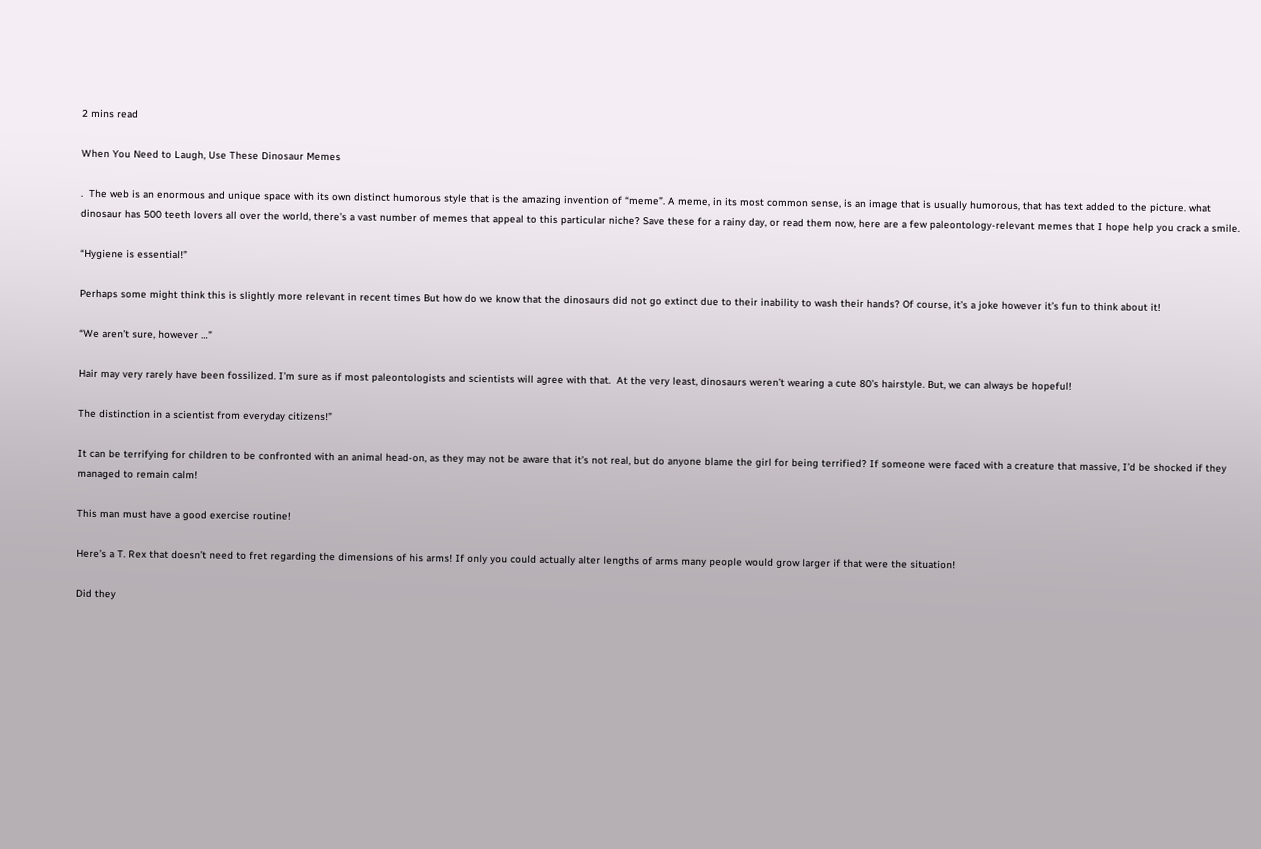2 mins read

When You Need to Laugh, Use These Dinosaur Memes

.  The web is an enormous and unique space with its own distinct humorous style that is the amazing invention of “meme”. A meme, in its most common sense, is an image that is usually humorous, that has text added to the picture. what dinosaur has 500 teeth lovers all over the world, there’s a vast number of memes that appeal to this particular niche? Save these for a rainy day, or read them now, here are a few paleontology-relevant memes that I hope help you crack a smile.

“Hygiene is essential!”

Perhaps some might think this is slightly more relevant in recent times But how do we know that the dinosaurs did not go extinct due to their inability to wash their hands? Of course, it’s a joke however it’s fun to think about it!

“We aren’t sure, however …”

Hair may very rarely have been fossilized. I’m sure as if most paleontologists and scientists will agree with that.  At the very least, dinosaurs weren’t wearing a cute 80’s hairstyle. But, we can always be hopeful!

The distinction in a scientist from everyday citizens!”

It can be terrifying for children to be confronted with an animal head-on, as they may not be aware that it’s not real, but do anyone blame the girl for being terrified? If someone were faced with a creature that massive, I’d be shocked if they managed to remain calm!

This man must have a good exercise routine!

Here’s a T. Rex that doesn’t need to fret regarding the dimensions of his arms! If only you could actually alter lengths of arms many people would grow larger if that were the situation!

Did they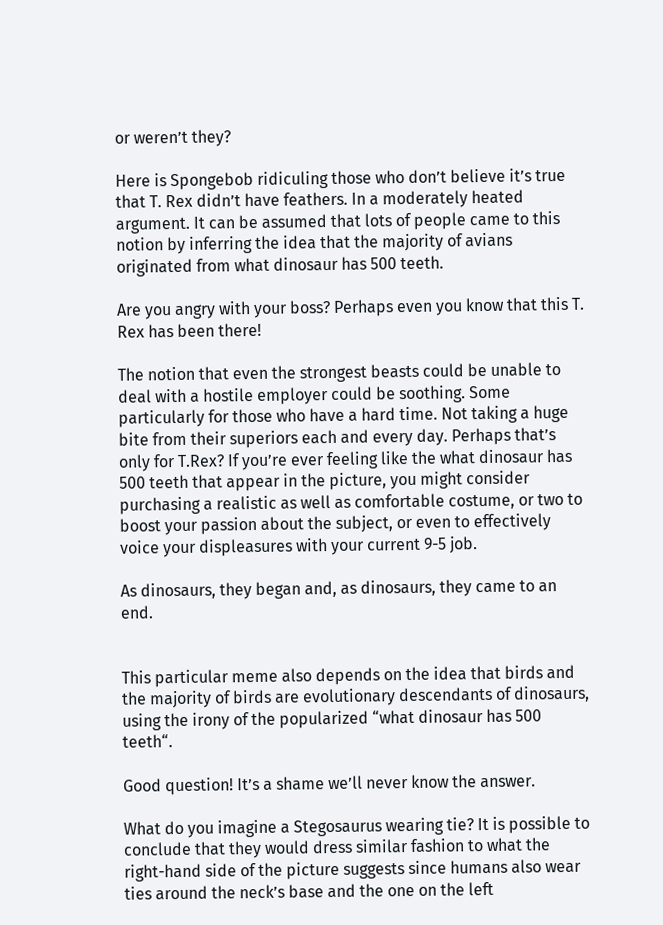or weren’t they?

Here is Spongebob ridiculing those who don’t believe it’s true that T. Rex didn’t have feathers. In a moderately heated argument. It can be assumed that lots of people came to this notion by inferring the idea that the majority of avians originated from what dinosaur has 500 teeth.

Are you angry with your boss? Perhaps even you know that this T. Rex has been there!

The notion that even the strongest beasts could be unable to deal with a hostile employer could be soothing. Some particularly for those who have a hard time. Not taking a huge bite from their superiors each and every day. Perhaps that’s only for T.Rex? If you’re ever feeling like the what dinosaur has 500 teeth that appear in the picture, you might consider purchasing a realistic as well as comfortable costume, or two to boost your passion about the subject, or even to effectively voice your displeasures with your current 9-5 job.

As dinosaurs, they began and, as dinosaurs, they came to an end.


This particular meme also depends on the idea that birds and the majority of birds are evolutionary descendants of dinosaurs, using the irony of the popularized “what dinosaur has 500 teeth“.

Good question! It’s a shame we’ll never know the answer.

What do you imagine a Stegosaurus wearing tie? It is possible to conclude that they would dress similar fashion to what the right-hand side of the picture suggests since humans also wear ties around the neck’s base and the one on the left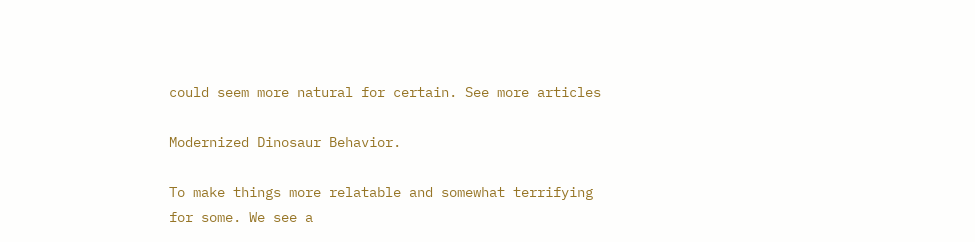could seem more natural for certain. See more articles

Modernized Dinosaur Behavior.

To make things more relatable and somewhat terrifying for some. We see a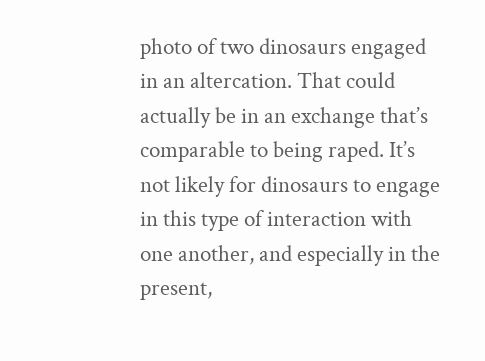photo of two dinosaurs engaged in an altercation. That could actually be in an exchange that’s comparable to being raped. It’s not likely for dinosaurs to engage in this type of interaction with one another, and especially in the present,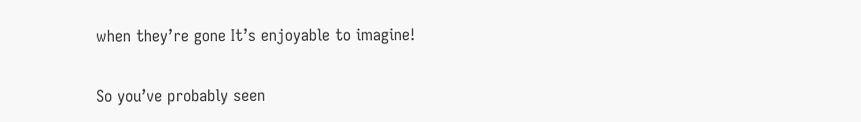when they’re gone It’s enjoyable to imagine!

So you’ve probably seen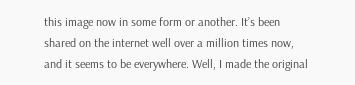this image now in some form or another. It’s been shared on the internet well over a million times now, and it seems to be everywhere. Well, I made the original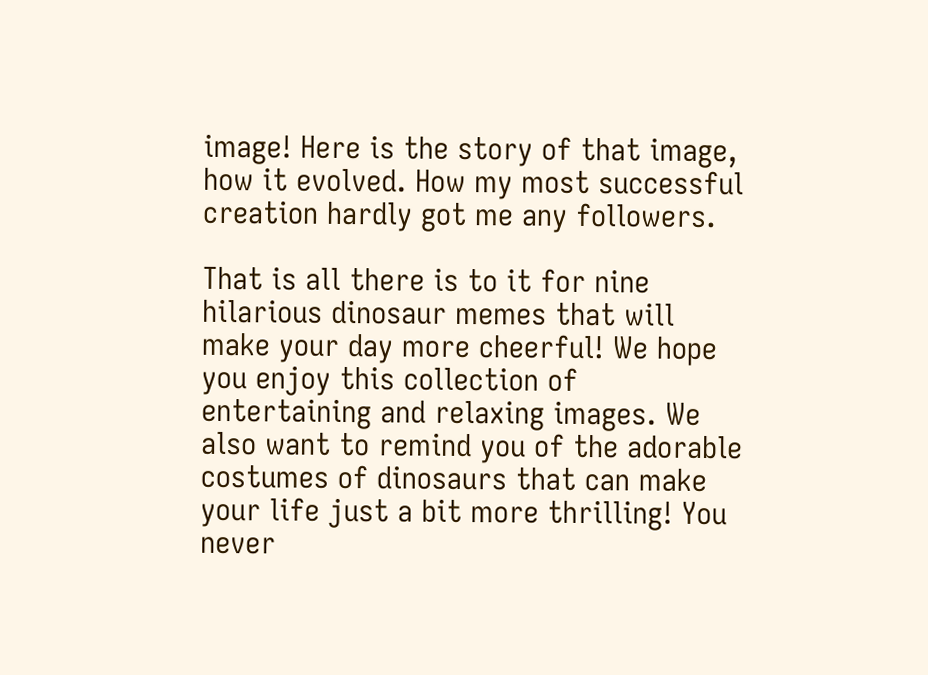image! Here is the story of that image, how it evolved. How my most successful creation hardly got me any followers.

That is all there is to it for nine hilarious dinosaur memes that will make your day more cheerful! We hope you enjoy this collection of entertaining and relaxing images. We also want to remind you of the adorable costumes of dinosaurs that can make your life just a bit more thrilling! You never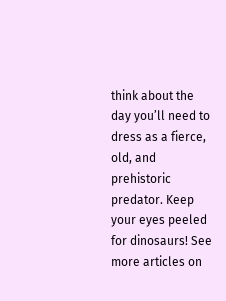think about the day you’ll need to dress as a fierce, old, and prehistoric predator. Keep your eyes peeled for dinosaurs! See more articles on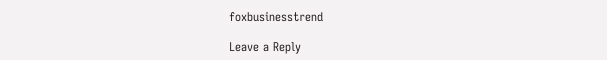foxbusinesstrend

Leave a Reply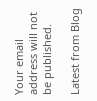Your email address will not be published.

Latest from Blog